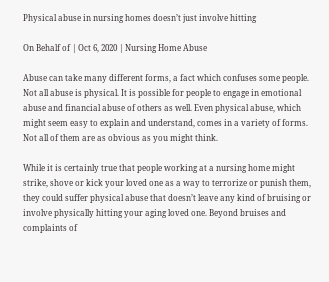Physical abuse in nursing homes doesn’t just involve hitting

On Behalf of | Oct 6, 2020 | Nursing Home Abuse

Abuse can take many different forms, a fact which confuses some people. Not all abuse is physical. It is possible for people to engage in emotional abuse and financial abuse of others as well. Even physical abuse, which might seem easy to explain and understand, comes in a variety of forms. Not all of them are as obvious as you might think.

While it is certainly true that people working at a nursing home might strike, shove or kick your loved one as a way to terrorize or punish them, they could suffer physical abuse that doesn’t leave any kind of bruising or involve physically hitting your aging loved one. Beyond bruises and complaints of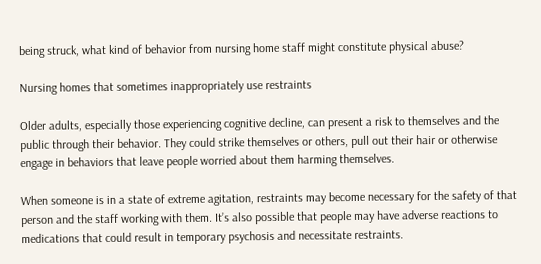being struck, what kind of behavior from nursing home staff might constitute physical abuse?

Nursing homes that sometimes inappropriately use restraints

Older adults, especially those experiencing cognitive decline, can present a risk to themselves and the public through their behavior. They could strike themselves or others, pull out their hair or otherwise engage in behaviors that leave people worried about them harming themselves.

When someone is in a state of extreme agitation, restraints may become necessary for the safety of that person and the staff working with them. It’s also possible that people may have adverse reactions to medications that could result in temporary psychosis and necessitate restraints.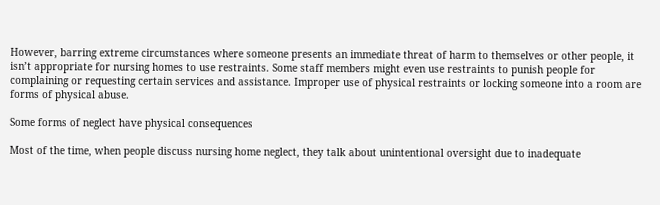However, barring extreme circumstances where someone presents an immediate threat of harm to themselves or other people, it isn’t appropriate for nursing homes to use restraints. Some staff members might even use restraints to punish people for complaining or requesting certain services and assistance. Improper use of physical restraints or locking someone into a room are forms of physical abuse.

Some forms of neglect have physical consequences

Most of the time, when people discuss nursing home neglect, they talk about unintentional oversight due to inadequate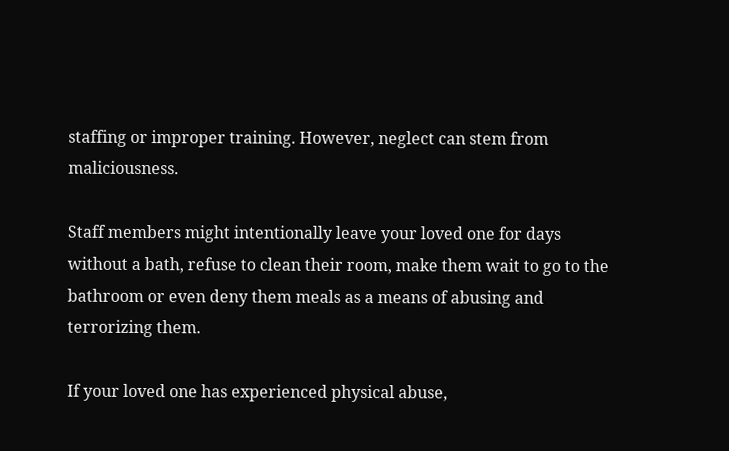staffing or improper training. However, neglect can stem from maliciousness.

Staff members might intentionally leave your loved one for days without a bath, refuse to clean their room, make them wait to go to the bathroom or even deny them meals as a means of abusing and terrorizing them.

If your loved one has experienced physical abuse,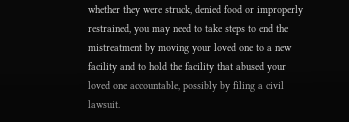whether they were struck, denied food or improperly restrained, you may need to take steps to end the mistreatment by moving your loved one to a new facility and to hold the facility that abused your loved one accountable, possibly by filing a civil lawsuit.